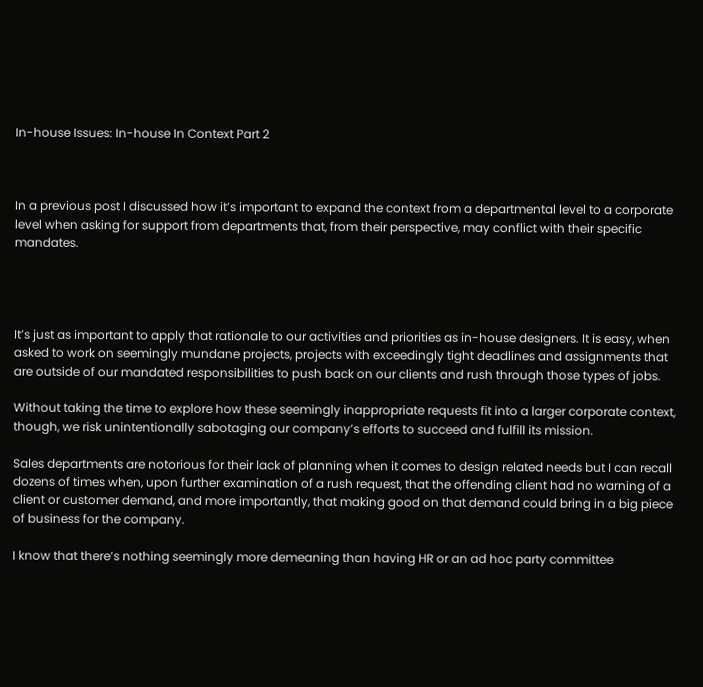In-house Issues: In-house In Context Part 2



In a previous post I discussed how it’s important to expand the context from a departmental level to a corporate level when asking for support from departments that, from their perspective, may conflict with their specific mandates.




It’s just as important to apply that rationale to our activities and priorities as in-house designers. It is easy, when asked to work on seemingly mundane projects, projects with exceedingly tight deadlines and assignments that are outside of our mandated responsibilities to push back on our clients and rush through those types of jobs.

Without taking the time to explore how these seemingly inappropriate requests fit into a larger corporate context, though, we risk unintentionally sabotaging our company’s efforts to succeed and fulfill its mission.

Sales departments are notorious for their lack of planning when it comes to design related needs but I can recall dozens of times when, upon further examination of a rush request, that the offending client had no warning of a client or customer demand, and more importantly, that making good on that demand could bring in a big piece of business for the company.

I know that there’s nothing seemingly more demeaning than having HR or an ad hoc party committee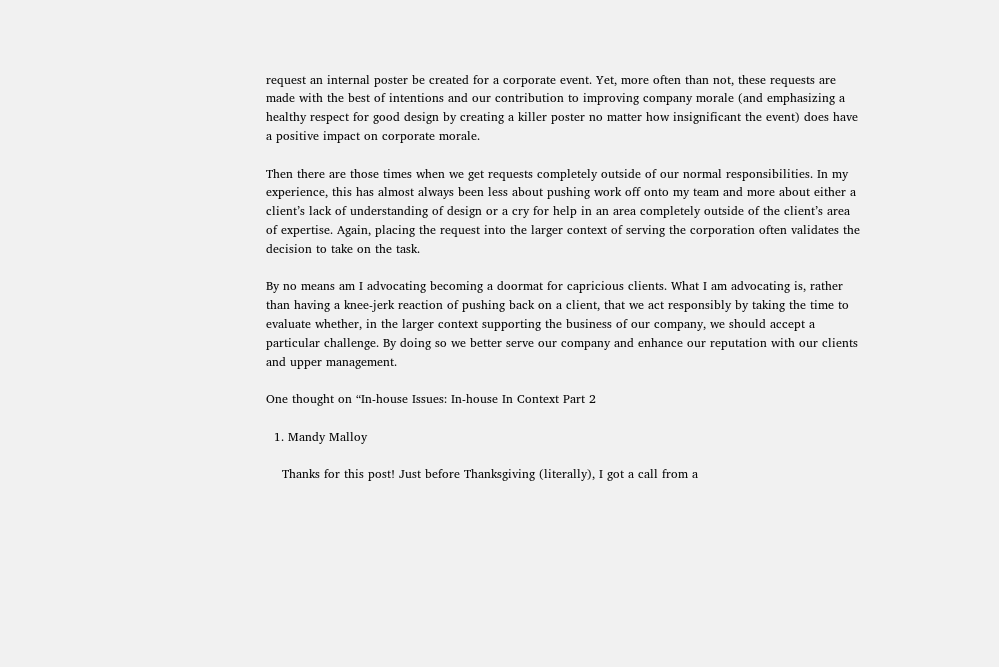request an internal poster be created for a corporate event. Yet, more often than not, these requests are made with the best of intentions and our contribution to improving company morale (and emphasizing a healthy respect for good design by creating a killer poster no matter how insignificant the event) does have a positive impact on corporate morale.

Then there are those times when we get requests completely outside of our normal responsibilities. In my experience, this has almost always been less about pushing work off onto my team and more about either a client’s lack of understanding of design or a cry for help in an area completely outside of the client’s area of expertise. Again, placing the request into the larger context of serving the corporation often validates the decision to take on the task.

By no means am I advocating becoming a doormat for capricious clients. What I am advocating is, rather than having a knee-jerk reaction of pushing back on a client, that we act responsibly by taking the time to evaluate whether, in the larger context supporting the business of our company, we should accept a particular challenge. By doing so we better serve our company and enhance our reputation with our clients and upper management.

One thought on “In-house Issues: In-house In Context Part 2

  1. Mandy Malloy

    Thanks for this post! Just before Thanksgiving (literally), I got a call from a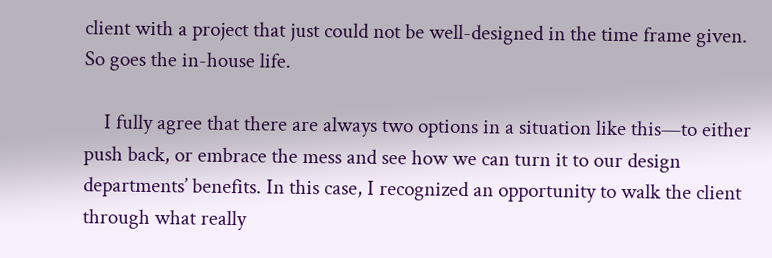client with a project that just could not be well-designed in the time frame given. So goes the in-house life.

    I fully agree that there are always two options in a situation like this—to either push back, or embrace the mess and see how we can turn it to our design departments’ benefits. In this case, I recognized an opportunity to walk the client through what really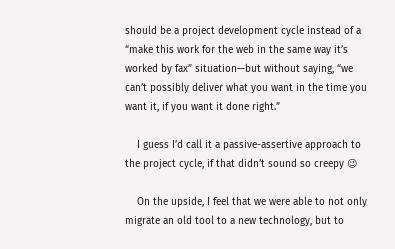should be a project development cycle instead of a “make this work for the web in the same way it’s worked by fax” situation—but without saying, “we can’t possibly deliver what you want in the time you want it, if you want it done right.”

    I guess I’d call it a passive-assertive approach to the project cycle, if that didn’t sound so creepy 😉

    On the upside, I feel that we were able to not only migrate an old tool to a new technology, but to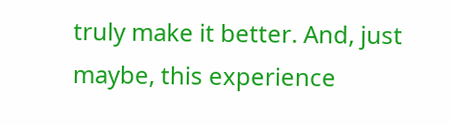truly make it better. And, just maybe, this experience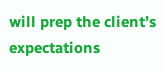will prep the client’s expectations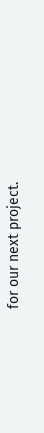for our next project.